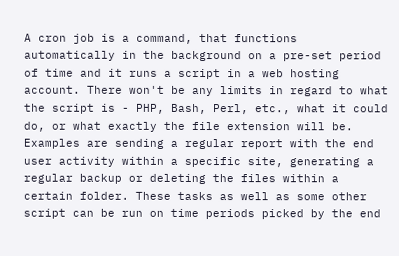A cron job is a command, that functions automatically in the background on a pre-set period of time and it runs a script in a web hosting account. There won't be any limits in regard to what the script is - PHP, Bash, Perl, etc., what it could do, or what exactly the file extension will be. Examples are sending a regular report with the end user activity within a specific site, generating a regular backup or deleting the files within a certain folder. These tasks as well as some other script can be run on time periods picked by the end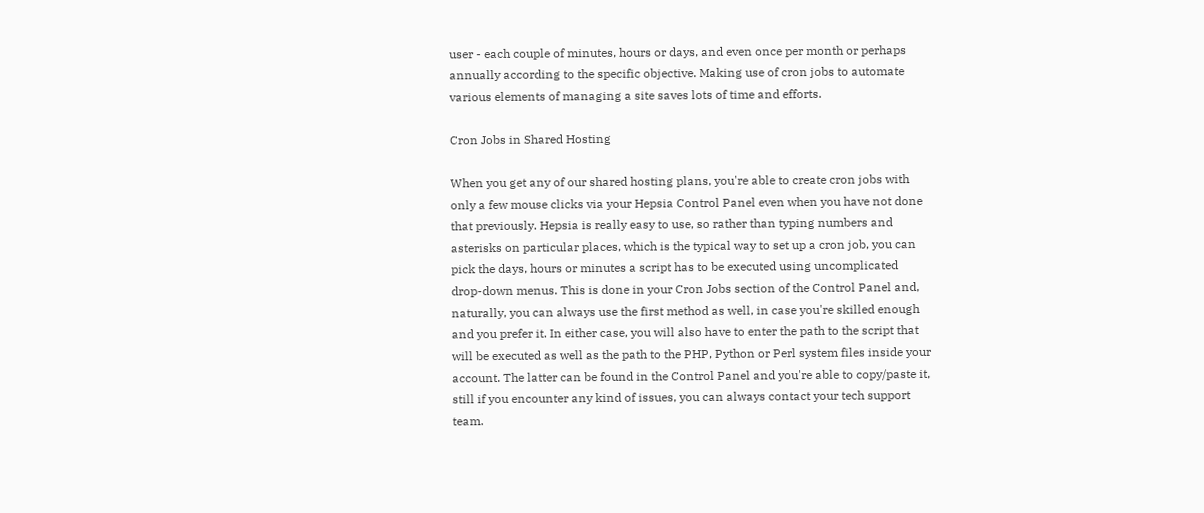user - each couple of minutes, hours or days, and even once per month or perhaps annually according to the specific objective. Making use of cron jobs to automate various elements of managing a site saves lots of time and efforts.

Cron Jobs in Shared Hosting

When you get any of our shared hosting plans, you're able to create cron jobs with only a few mouse clicks via your Hepsia Control Panel even when you have not done that previously. Hepsia is really easy to use, so rather than typing numbers and asterisks on particular places, which is the typical way to set up a cron job, you can pick the days, hours or minutes a script has to be executed using uncomplicated drop-down menus. This is done in your Cron Jobs section of the Control Panel and, naturally, you can always use the first method as well, in case you're skilled enough and you prefer it. In either case, you will also have to enter the path to the script that will be executed as well as the path to the PHP, Python or Perl system files inside your account. The latter can be found in the Control Panel and you're able to copy/paste it, still if you encounter any kind of issues, you can always contact your tech support team.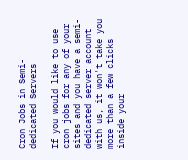Cron Jobs in Semi-dedicated Servers

If you would like to use cron jobs for any of your sites and you have a semi-dedicated server account with us, it won't take you more than a few clicks inside your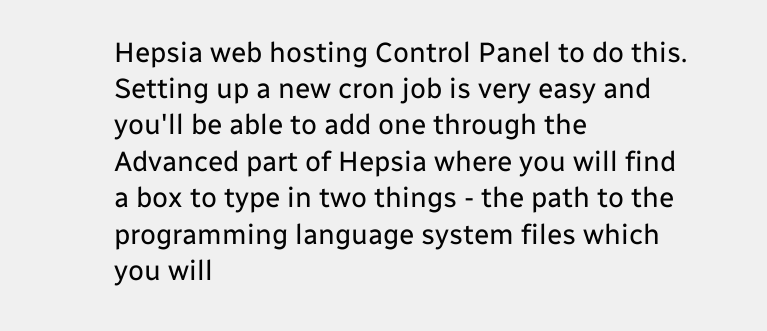Hepsia web hosting Control Panel to do this. Setting up a new cron job is very easy and you'll be able to add one through the Advanced part of Hepsia where you will find a box to type in two things - the path to the programming language system files which you will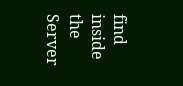find inside the Server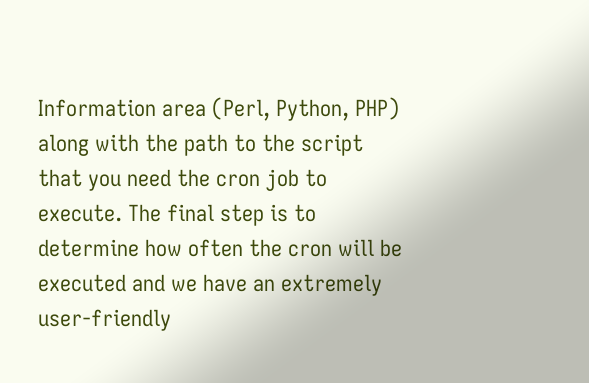Information area (Perl, Python, PHP) along with the path to the script that you need the cron job to execute. The final step is to determine how often the cron will be executed and we have an extremely user-friendly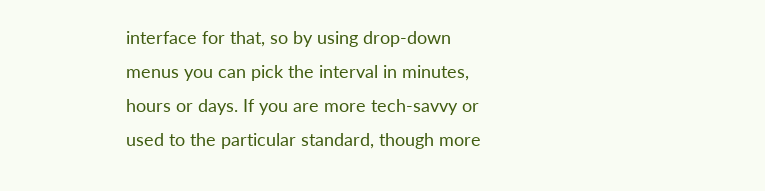interface for that, so by using drop-down menus you can pick the interval in minutes, hours or days. If you are more tech-savvy or used to the particular standard, though more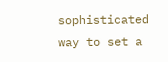sophisticated way to set a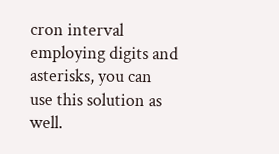cron interval employing digits and asterisks, you can use this solution as well.